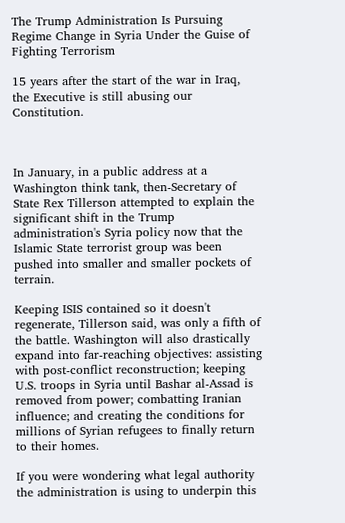The Trump Administration Is Pursuing Regime Change in Syria Under the Guise of Fighting Terrorism

15 years after the start of the war in Iraq, the Executive is still abusing our Constitution.



In January, in a public address at a Washington think tank, then-Secretary of State Rex Tillerson attempted to explain the significant shift in the Trump administration's Syria policy now that the Islamic State terrorist group was been pushed into smaller and smaller pockets of terrain.

Keeping ISIS contained so it doesn't regenerate, Tillerson said, was only a fifth of the battle. Washington will also drastically expand into far-reaching objectives: assisting with post-conflict reconstruction; keeping U.S. troops in Syria until Bashar al-Assad is removed from power; combatting Iranian influence; and creating the conditions for millions of Syrian refugees to finally return to their homes.

If you were wondering what legal authority the administration is using to underpin this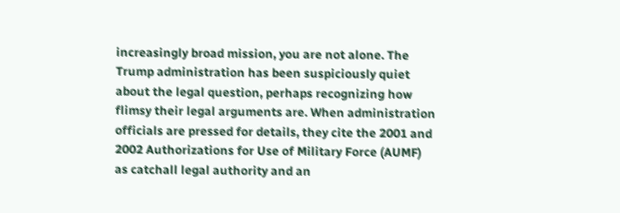increasingly broad mission, you are not alone. The Trump administration has been suspiciously quiet about the legal question, perhaps recognizing how flimsy their legal arguments are. When administration officials are pressed for details, they cite the 2001 and 2002 Authorizations for Use of Military Force (AUMF) as catchall legal authority and an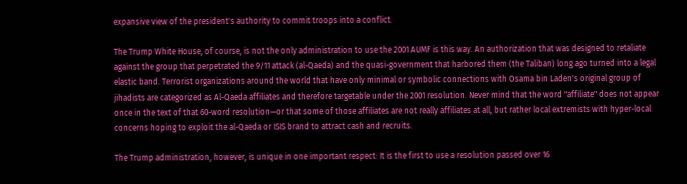expansive view of the president's authority to commit troops into a conflict.

The Trump White House, of course, is not the only administration to use the 2001 AUMF is this way. An authorization that was designed to retaliate against the group that perpetrated the 9/11 attack (al-Qaeda) and the quasi-government that harbored them (the Taliban) long ago turned into a legal elastic band. Terrorist organizations around the world that have only minimal or symbolic connections with Osama bin Laden's original group of jihadists are categorized as Al-Qaeda affiliates and therefore targetable under the 2001 resolution. Never mind that the word "affiliate" does not appear once in the text of that 60-word resolution—or that some of those affiliates are not really affiliates at all, but rather local extremists with hyper-local concerns hoping to exploit the al-Qaeda or ISIS brand to attract cash and recruits.

The Trump administration, however, is unique in one important respect: It is the first to use a resolution passed over 16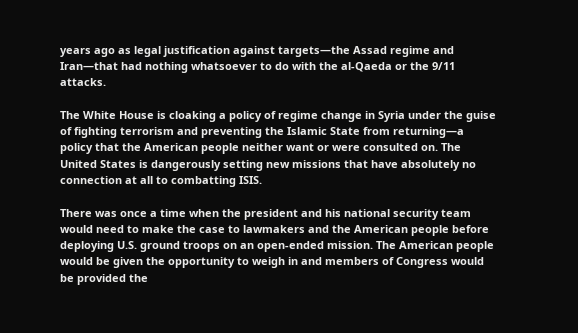years ago as legal justification against targets—the Assad regime and Iran—that had nothing whatsoever to do with the al-Qaeda or the 9/11 attacks.

The White House is cloaking a policy of regime change in Syria under the guise of fighting terrorism and preventing the Islamic State from returning—a policy that the American people neither want or were consulted on. The United States is dangerously setting new missions that have absolutely no connection at all to combatting ISIS.

There was once a time when the president and his national security team would need to make the case to lawmakers and the American people before deploying U.S. ground troops on an open-ended mission. The American people would be given the opportunity to weigh in and members of Congress would be provided the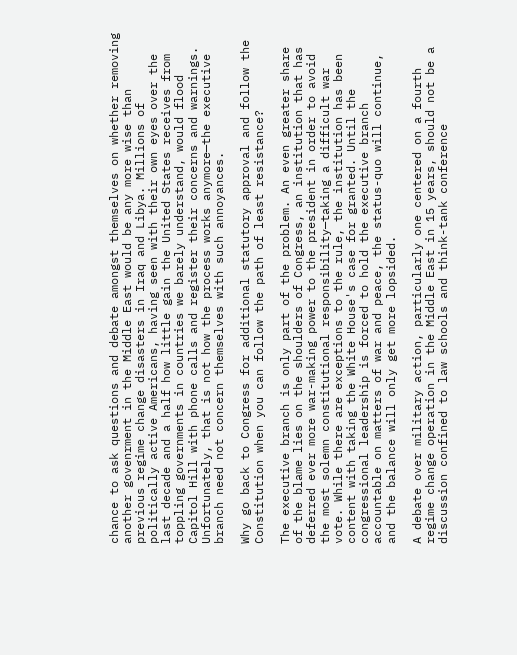chance to ask questions and debate amongst themselves on whether removing another govenrment in the Middle East would be any more wise than previous regime change disasters in Iraq and Libya. Millions of politically active Americans, having seen with their own eyes over the last decade and a half how little gain the United States receives from toppling governments in countries we barely understand, would flood Capitol Hill with phone calls and register their concerns and warnings. Unfortunately, that is not how the process works anymore—the executive branch need not concern themselves with such annoyances.

Why go back to Congress for additional statutory approval and follow the Constitution when you can follow the path of least resistance?

The executive branch is only part of the problem. An even greater share of the blame lies on the shoulders of Congress, an institution that has deferred ever more war-making power to the president in order to avoid the most solemn constitutional responsibility—taking a difficult war vote. While there are exceptions to the rule, the institution has been content with taking the White House's case for granted. Until the congressional leadership is forced to hold the executive branch accountable on matters of war and peace, the status-quo will continue, and the balance will only get more lopsided.

A debate over military action, particularly one centered on a fourth regime change operation in the Middle East in 15 years, should not be a discussion confined to law schools and think-tank conference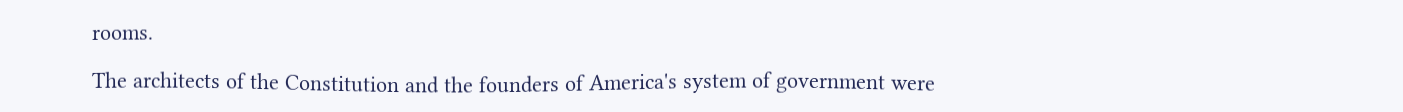rooms.

The architects of the Constitution and the founders of America's system of government were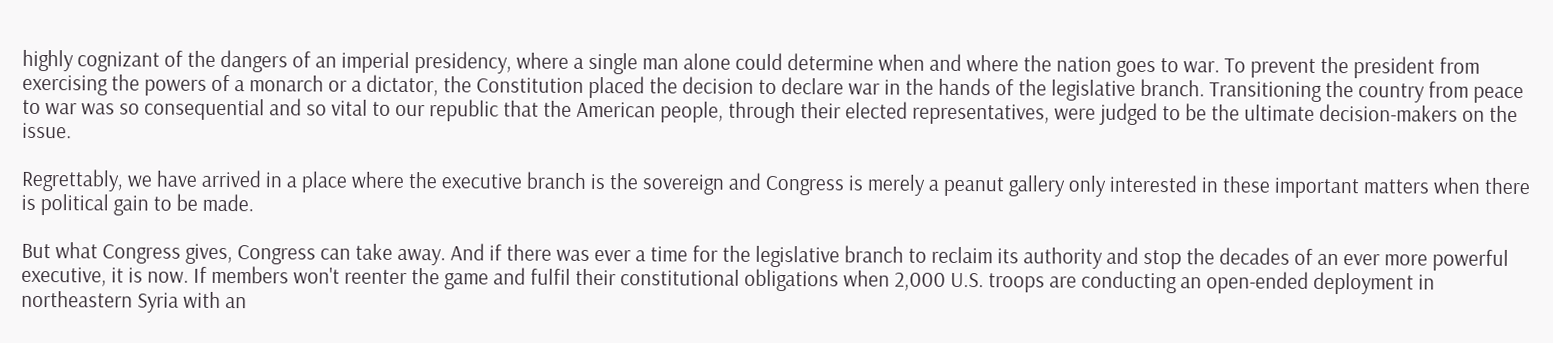highly cognizant of the dangers of an imperial presidency, where a single man alone could determine when and where the nation goes to war. To prevent the president from exercising the powers of a monarch or a dictator, the Constitution placed the decision to declare war in the hands of the legislative branch. Transitioning the country from peace to war was so consequential and so vital to our republic that the American people, through their elected representatives, were judged to be the ultimate decision-makers on the issue.

Regrettably, we have arrived in a place where the executive branch is the sovereign and Congress is merely a peanut gallery only interested in these important matters when there is political gain to be made.

But what Congress gives, Congress can take away. And if there was ever a time for the legislative branch to reclaim its authority and stop the decades of an ever more powerful executive, it is now. If members won't reenter the game and fulfil their constitutional obligations when 2,000 U.S. troops are conducting an open-ended deployment in northeastern Syria with an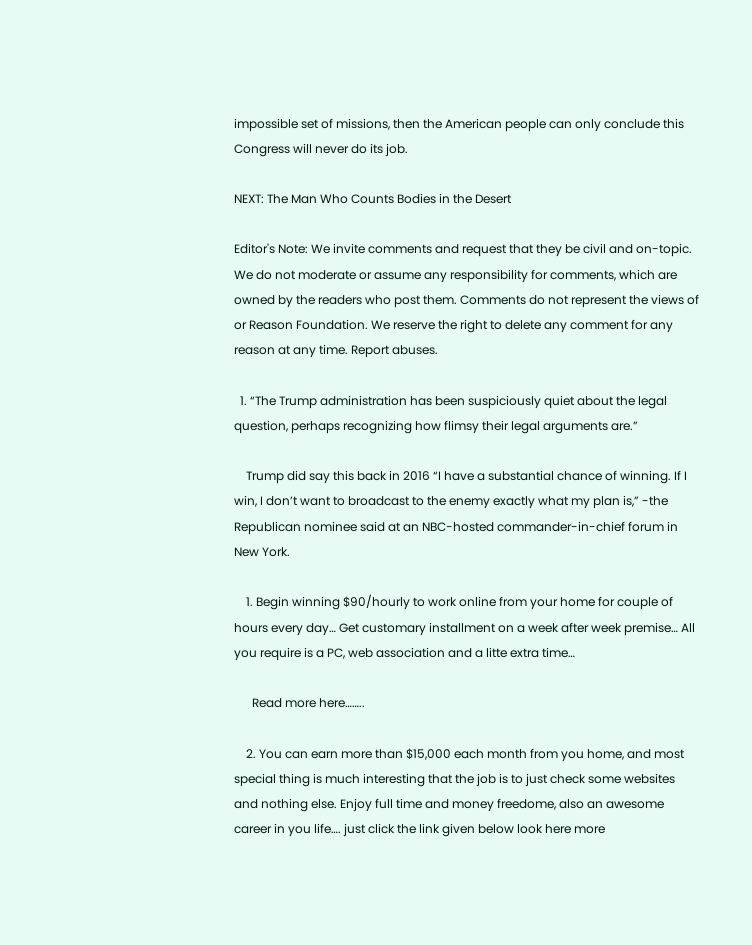impossible set of missions, then the American people can only conclude this Congress will never do its job.

NEXT: The Man Who Counts Bodies in the Desert

Editor's Note: We invite comments and request that they be civil and on-topic. We do not moderate or assume any responsibility for comments, which are owned by the readers who post them. Comments do not represent the views of or Reason Foundation. We reserve the right to delete any comment for any reason at any time. Report abuses.

  1. “The Trump administration has been suspiciously quiet about the legal question, perhaps recognizing how flimsy their legal arguments are.”

    Trump did say this back in 2016 “I have a substantial chance of winning. If I win, I don’t want to broadcast to the enemy exactly what my plan is,” -the Republican nominee said at an NBC-hosted commander-in-chief forum in New York.

    1. Begin winning $90/hourly to work online from your home for couple of hours every day… Get customary installment on a week after week premise… All you require is a PC, web association and a litte extra time…

      Read more here……..

    2. You can earn more than $15,000 each month from you home, and most special thing is much interesting that the job is to just check some websites and nothing else. Enjoy full time and money freedome, also an awesome career in you life…. just click the link given below look here more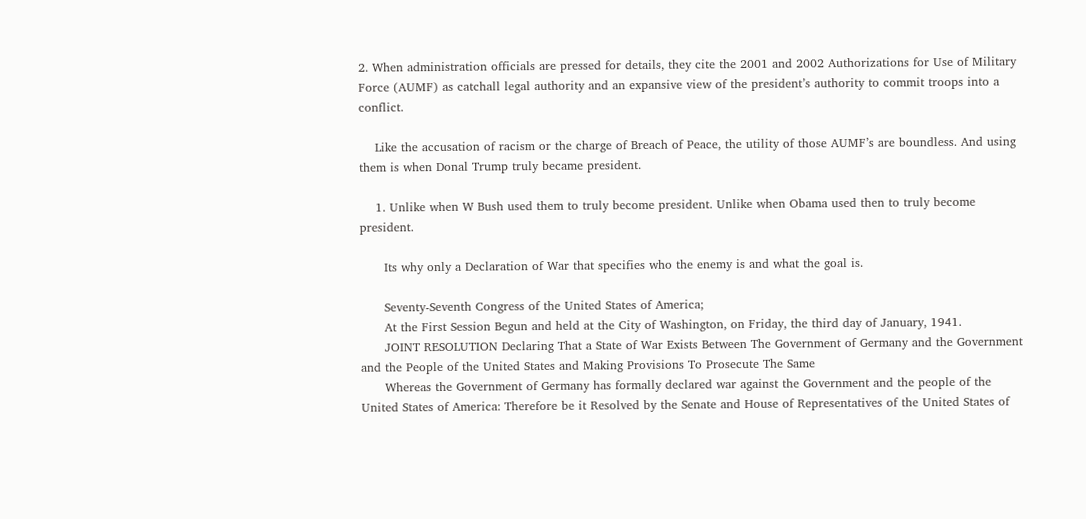2. When administration officials are pressed for details, they cite the 2001 and 2002 Authorizations for Use of Military Force (AUMF) as catchall legal authority and an expansive view of the president’s authority to commit troops into a conflict.

    Like the accusation of racism or the charge of Breach of Peace, the utility of those AUMF’s are boundless. And using them is when Donal Trump truly became president.

    1. Unlike when W Bush used them to truly become president. Unlike when Obama used then to truly become president.

      Its why only a Declaration of War that specifies who the enemy is and what the goal is.

      Seventy-Seventh Congress of the United States of America;
      At the First Session Begun and held at the City of Washington, on Friday, the third day of January, 1941.
      JOINT RESOLUTION Declaring That a State of War Exists Between The Government of Germany and the Government and the People of the United States and Making Provisions To Prosecute The Same
      Whereas the Government of Germany has formally declared war against the Government and the people of the United States of America: Therefore be it Resolved by the Senate and House of Representatives of the United States of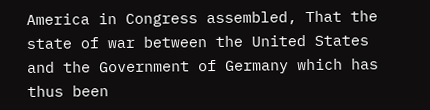America in Congress assembled, That the state of war between the United States and the Government of Germany which has thus been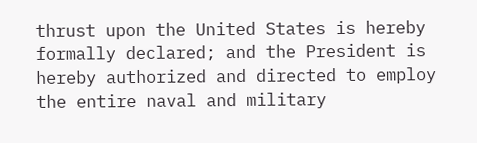thrust upon the United States is hereby formally declared; and the President is hereby authorized and directed to employ the entire naval and military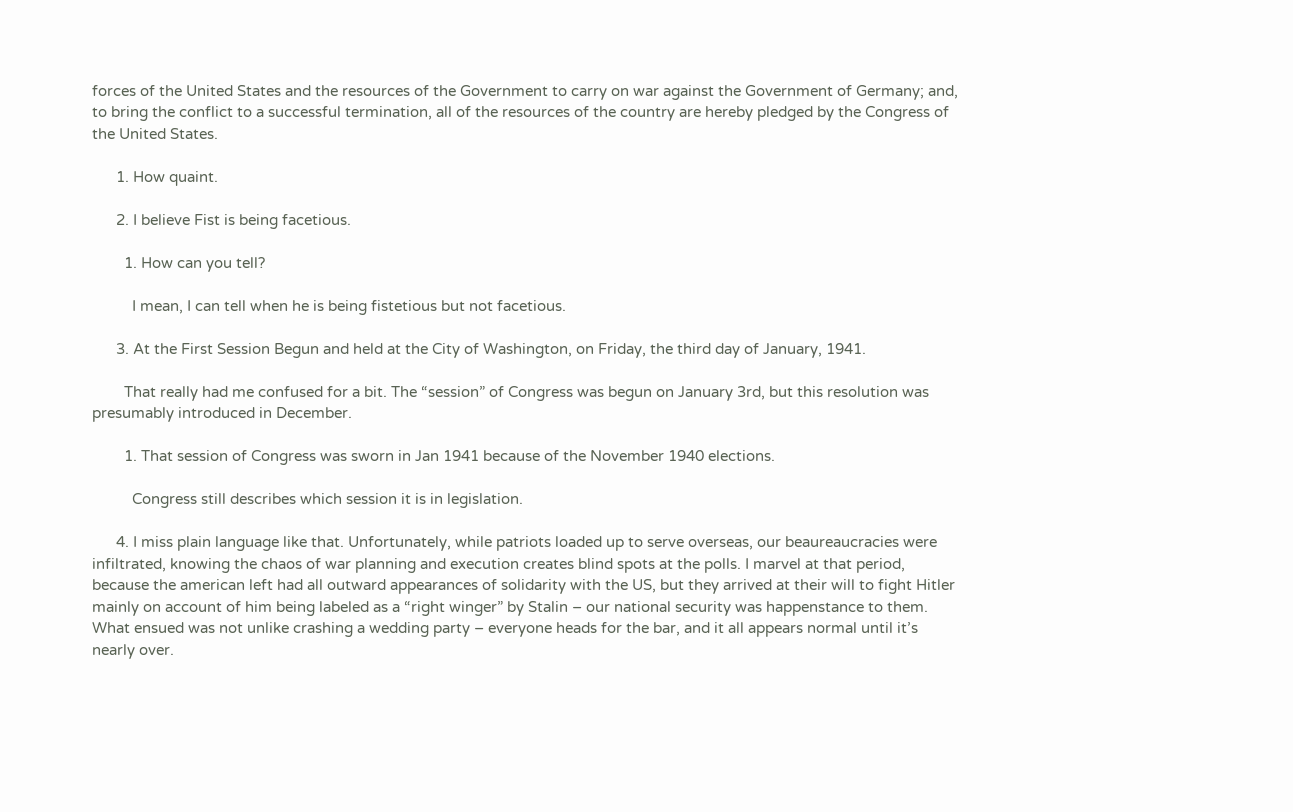forces of the United States and the resources of the Government to carry on war against the Government of Germany; and, to bring the conflict to a successful termination, all of the resources of the country are hereby pledged by the Congress of the United States.

      1. How quaint.

      2. I believe Fist is being facetious.

        1. How can you tell?

          I mean, I can tell when he is being fistetious but not facetious.

      3. At the First Session Begun and held at the City of Washington, on Friday, the third day of January, 1941.

        That really had me confused for a bit. The “session” of Congress was begun on January 3rd, but this resolution was presumably introduced in December.

        1. That session of Congress was sworn in Jan 1941 because of the November 1940 elections.

          Congress still describes which session it is in legislation.

      4. I miss plain language like that. Unfortunately, while patriots loaded up to serve overseas, our beaureaucracies were infiltrated, knowing the chaos of war planning and execution creates blind spots at the polls. I marvel at that period, because the american left had all outward appearances of solidarity with the US, but they arrived at their will to fight Hitler mainly on account of him being labeled as a “right winger” by Stalin – our national security was happenstance to them. What ensued was not unlike crashing a wedding party – everyone heads for the bar, and it all appears normal until it’s nearly over.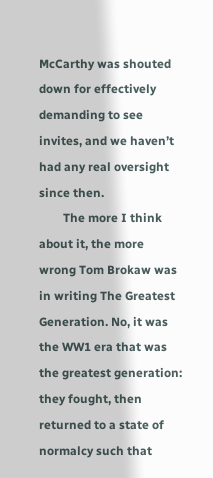McCarthy was shouted down for effectively demanding to see invites, and we haven’t had any real oversight since then.
        The more I think about it, the more wrong Tom Brokaw was in writing The Greatest Generation. No, it was the WW1 era that was the greatest generation: they fought, then returned to a state of normalcy such that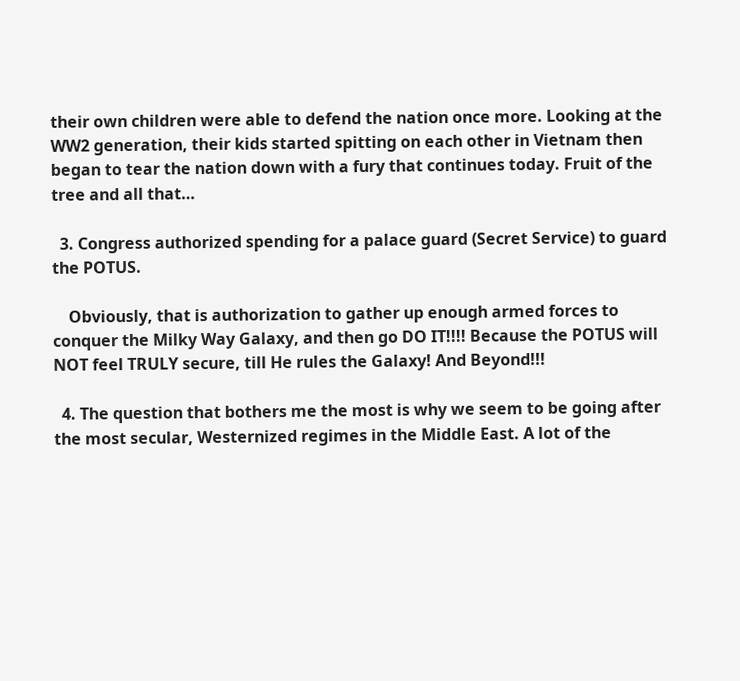their own children were able to defend the nation once more. Looking at the WW2 generation, their kids started spitting on each other in Vietnam then began to tear the nation down with a fury that continues today. Fruit of the tree and all that…

  3. Congress authorized spending for a palace guard (Secret Service) to guard the POTUS.

    Obviously, that is authorization to gather up enough armed forces to conquer the Milky Way Galaxy, and then go DO IT!!!! Because the POTUS will NOT feel TRULY secure, till He rules the Galaxy! And Beyond!!!

  4. The question that bothers me the most is why we seem to be going after the most secular, Westernized regimes in the Middle East. A lot of the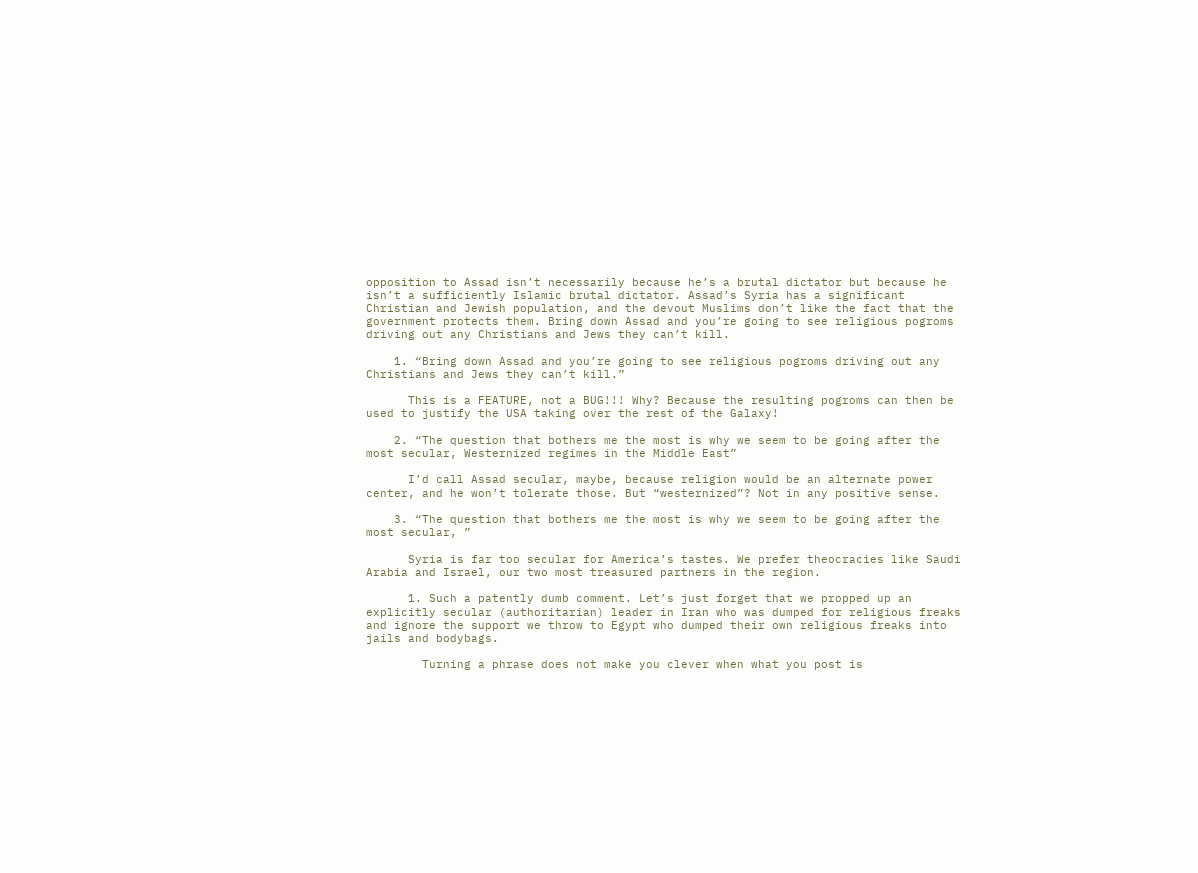opposition to Assad isn’t necessarily because he’s a brutal dictator but because he isn’t a sufficiently Islamic brutal dictator. Assad’s Syria has a significant Christian and Jewish population, and the devout Muslims don’t like the fact that the government protects them. Bring down Assad and you’re going to see religious pogroms driving out any Christians and Jews they can’t kill.

    1. “Bring down Assad and you’re going to see religious pogroms driving out any Christians and Jews they can’t kill.”

      This is a FEATURE, not a BUG!!! Why? Because the resulting pogroms can then be used to justify the USA taking over the rest of the Galaxy!

    2. “The question that bothers me the most is why we seem to be going after the most secular, Westernized regimes in the Middle East”

      I’d call Assad secular, maybe, because religion would be an alternate power center, and he won’t tolerate those. But “westernized”? Not in any positive sense.

    3. “The question that bothers me the most is why we seem to be going after the most secular, ”

      Syria is far too secular for America’s tastes. We prefer theocracies like Saudi Arabia and Israel, our two most treasured partners in the region.

      1. Such a patently dumb comment. Let’s just forget that we propped up an explicitly secular (authoritarian) leader in Iran who was dumped for religious freaks and ignore the support we throw to Egypt who dumped their own religious freaks into jails and bodybags.

        Turning a phrase does not make you clever when what you post is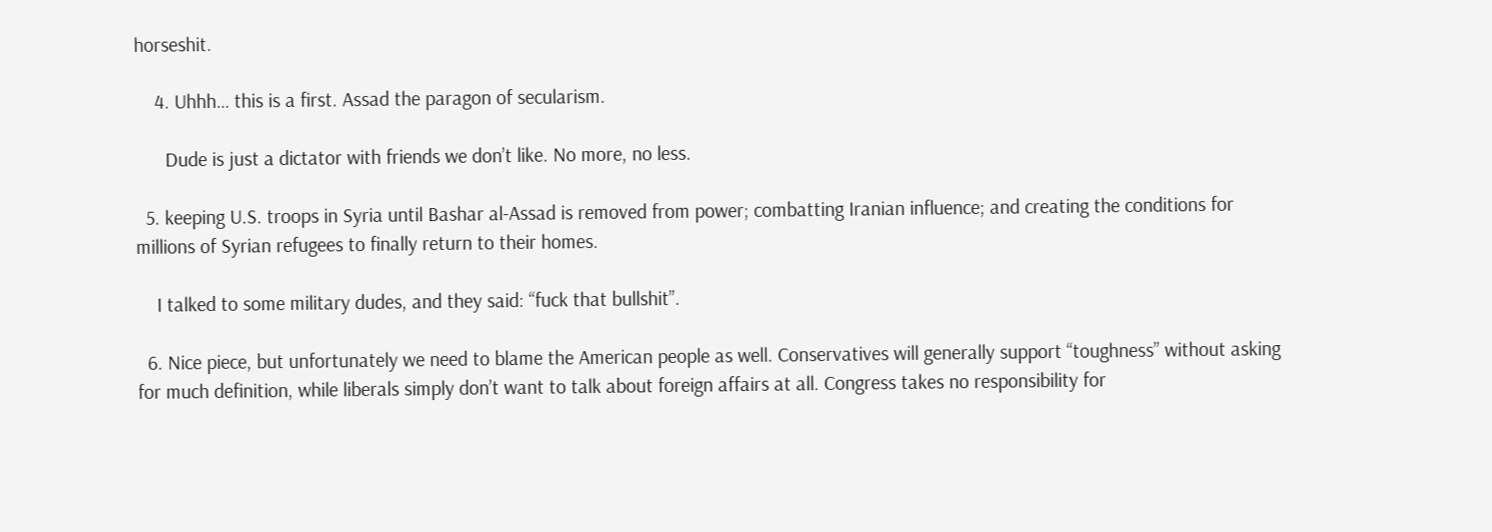horseshit.

    4. Uhhh… this is a first. Assad the paragon of secularism.

      Dude is just a dictator with friends we don’t like. No more, no less.

  5. keeping U.S. troops in Syria until Bashar al-Assad is removed from power; combatting Iranian influence; and creating the conditions for millions of Syrian refugees to finally return to their homes.

    I talked to some military dudes, and they said: “fuck that bullshit”.

  6. Nice piece, but unfortunately we need to blame the American people as well. Conservatives will generally support “toughness” without asking for much definition, while liberals simply don’t want to talk about foreign affairs at all. Congress takes no responsibility for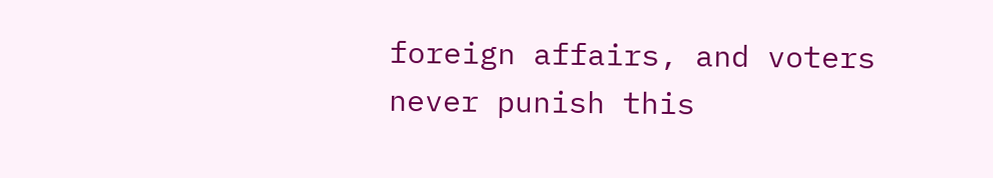foreign affairs, and voters never punish this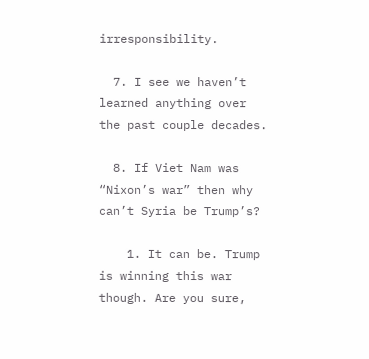irresponsibility.

  7. I see we haven’t learned anything over the past couple decades.

  8. If Viet Nam was “Nixon’s war” then why can’t Syria be Trump’s?

    1. It can be. Trump is winning this war though. Are you sure,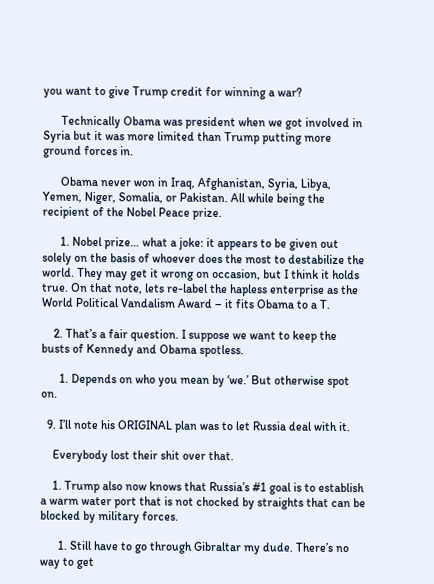you want to give Trump credit for winning a war?

      Technically Obama was president when we got involved in Syria but it was more limited than Trump putting more ground forces in.

      Obama never won in Iraq, Afghanistan, Syria, Libya, Yemen, Niger, Somalia, or Pakistan. All while being the recipient of the Nobel Peace prize.

      1. Nobel prize… what a joke: it appears to be given out solely on the basis of whoever does the most to destabilize the world. They may get it wrong on occasion, but I think it holds true. On that note, lets re-label the hapless enterprise as the World Political Vandalism Award – it fits Obama to a T.

    2. That’s a fair question. I suppose we want to keep the busts of Kennedy and Obama spotless.

      1. Depends on who you mean by ‘we.’ But otherwise spot on.

  9. I’ll note his ORIGINAL plan was to let Russia deal with it.

    Everybody lost their shit over that.

    1. Trump also now knows that Russia’s #1 goal is to establish a warm water port that is not chocked by straights that can be blocked by military forces.

      1. Still have to go through Gibraltar my dude. There’s no way to get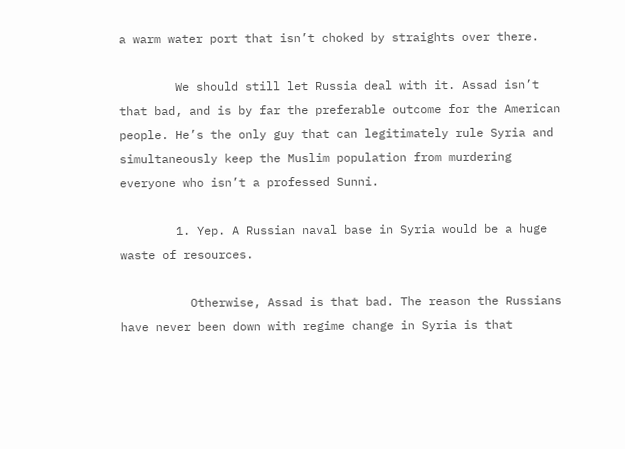a warm water port that isn’t choked by straights over there.

        We should still let Russia deal with it. Assad isn’t that bad, and is by far the preferable outcome for the American people. He’s the only guy that can legitimately rule Syria and simultaneously keep the Muslim population from murdering everyone who isn’t a professed Sunni.

        1. Yep. A Russian naval base in Syria would be a huge waste of resources.

          Otherwise, Assad is that bad. The reason the Russians have never been down with regime change in Syria is that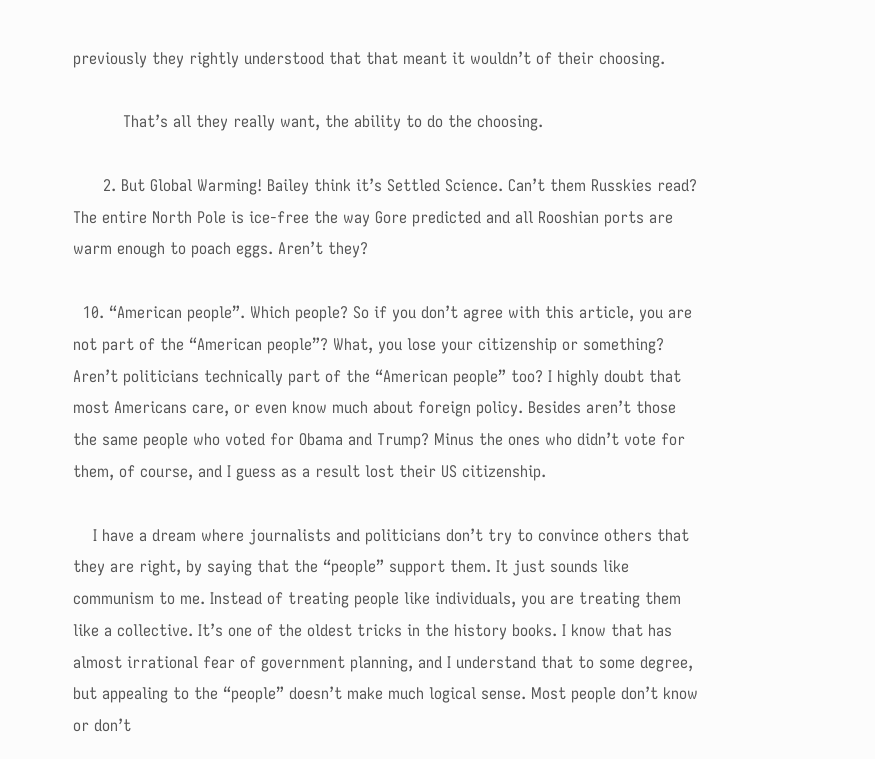previously they rightly understood that that meant it wouldn’t of their choosing.

          That’s all they really want, the ability to do the choosing.

      2. But Global Warming! Bailey think it’s Settled Science. Can’t them Russkies read? The entire North Pole is ice-free the way Gore predicted and all Rooshian ports are warm enough to poach eggs. Aren’t they?

  10. “American people”. Which people? So if you don’t agree with this article, you are not part of the “American people”? What, you lose your citizenship or something? Aren’t politicians technically part of the “American people” too? I highly doubt that most Americans care, or even know much about foreign policy. Besides aren’t those the same people who voted for Obama and Trump? Minus the ones who didn’t vote for them, of course, and I guess as a result lost their US citizenship.

    I have a dream where journalists and politicians don’t try to convince others that they are right, by saying that the “people” support them. It just sounds like communism to me. Instead of treating people like individuals, you are treating them like a collective. It’s one of the oldest tricks in the history books. I know that has almost irrational fear of government planning, and I understand that to some degree, but appealing to the “people” doesn’t make much logical sense. Most people don’t know or don’t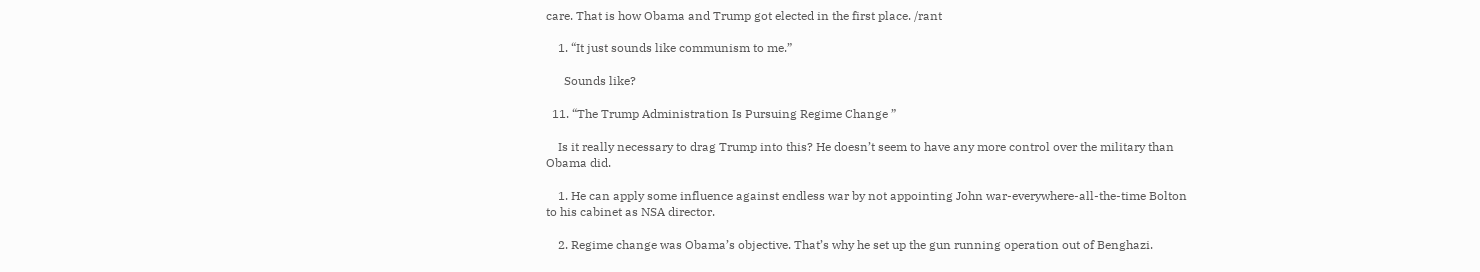care. That is how Obama and Trump got elected in the first place. /rant

    1. “It just sounds like communism to me.”

      Sounds like?

  11. “The Trump Administration Is Pursuing Regime Change ”

    Is it really necessary to drag Trump into this? He doesn’t seem to have any more control over the military than Obama did.

    1. He can apply some influence against endless war by not appointing John war-everywhere-all-the-time Bolton to his cabinet as NSA director.

    2. Regime change was Obama’s objective. That’s why he set up the gun running operation out of Benghazi.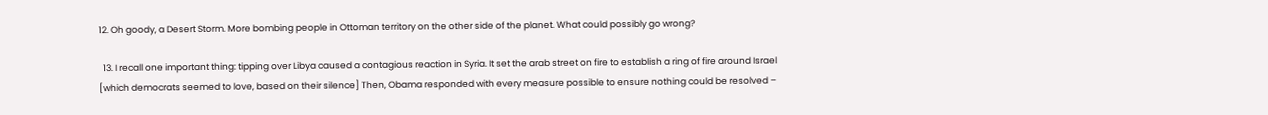12. Oh goody, a Desert Storm. More bombing people in Ottoman territory on the other side of the planet. What could possibly go wrong?

  13. I recall one important thing: tipping over Libya caused a contagious reaction in Syria. It set the arab street on fire to establish a ring of fire around Israel [which democrats seemed to love, based on their silence] Then, Obama responded with every measure possible to ensure nothing could be resolved –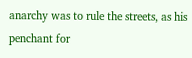anarchy was to rule the streets, as his penchant for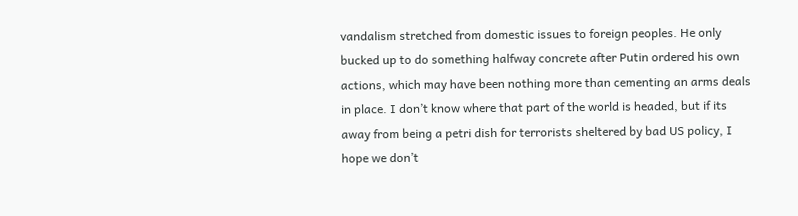vandalism stretched from domestic issues to foreign peoples. He only bucked up to do something halfway concrete after Putin ordered his own actions, which may have been nothing more than cementing an arms deals in place. I don’t know where that part of the world is headed, but if its away from being a petri dish for terrorists sheltered by bad US policy, I hope we don’t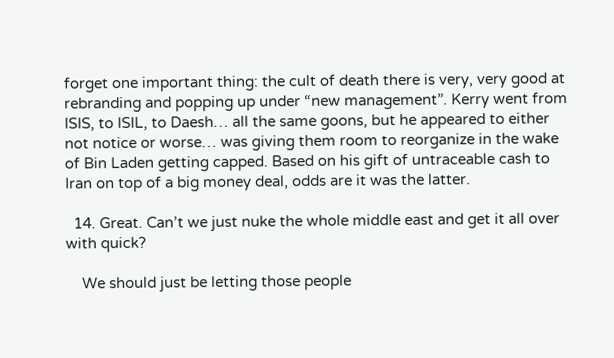forget one important thing: the cult of death there is very, very good at rebranding and popping up under “new management”. Kerry went from ISIS, to ISIL, to Daesh… all the same goons, but he appeared to either not notice or worse… was giving them room to reorganize in the wake of Bin Laden getting capped. Based on his gift of untraceable cash to Iran on top of a big money deal, odds are it was the latter.

  14. Great. Can’t we just nuke the whole middle east and get it all over with quick?

    We should just be letting those people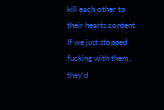kill each other to their hearts content. If we just stopped fucking with them, they’d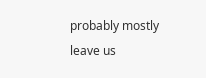probably mostly leave us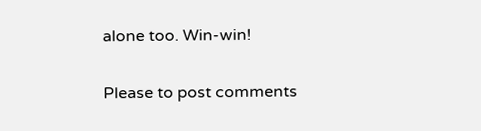alone too. Win-win!

Please to post comments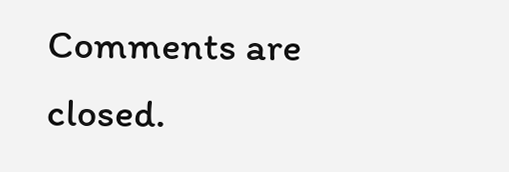Comments are closed.